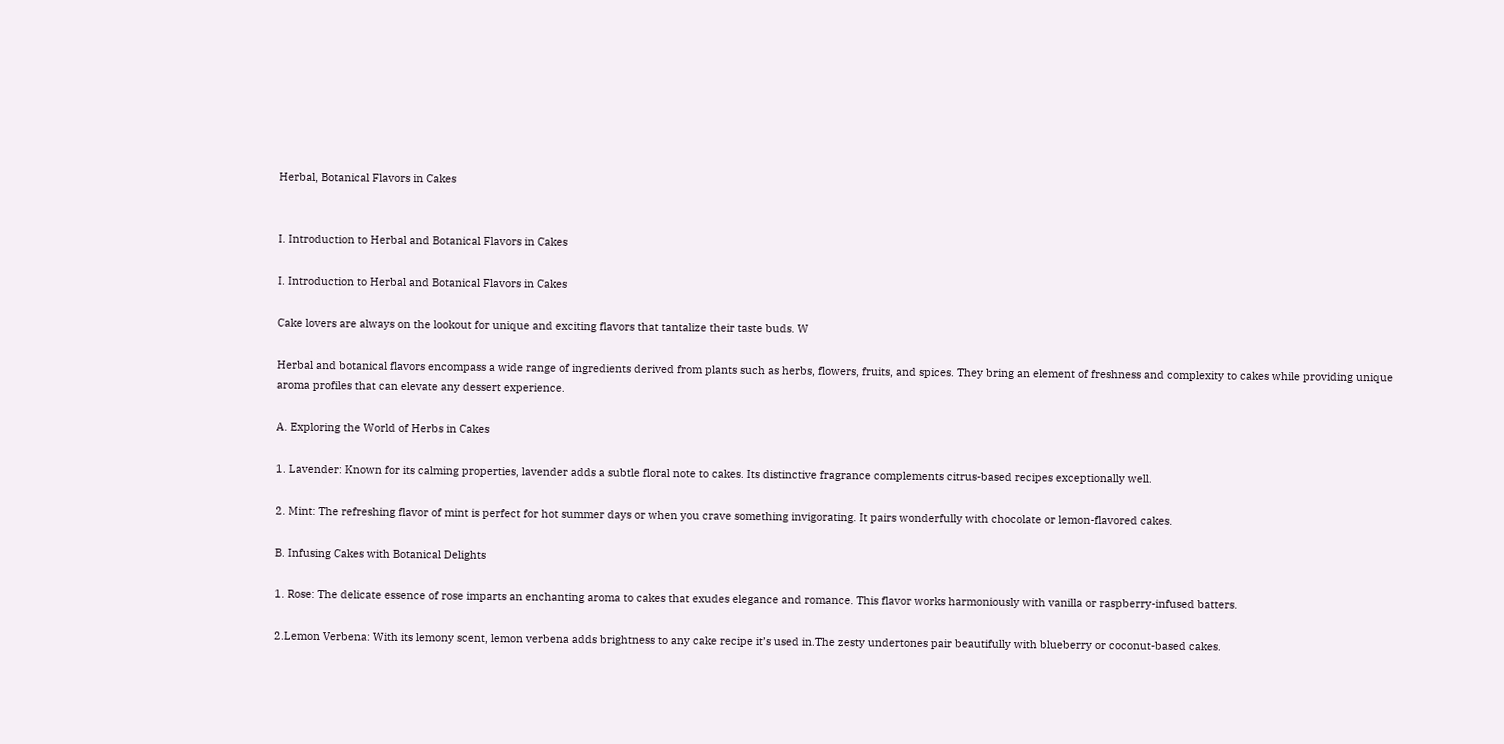Herbal, Botanical Flavors in Cakes


I. Introduction to Herbal and Botanical Flavors in Cakes

I. Introduction to Herbal and Botanical Flavors in Cakes

Cake lovers are always on the lookout for unique and exciting flavors that tantalize their taste buds. W

Herbal and botanical flavors encompass a wide range of ingredients derived from plants such as herbs, flowers, fruits, and spices. They bring an element of freshness and complexity to cakes while providing unique aroma profiles that can elevate any dessert experience.

A. Exploring the World of Herbs in Cakes

1. Lavender: Known for its calming properties, lavender adds a subtle floral note to cakes. Its distinctive fragrance complements citrus-based recipes exceptionally well.

2. Mint: The refreshing flavor of mint is perfect for hot summer days or when you crave something invigorating. It pairs wonderfully with chocolate or lemon-flavored cakes.

B. Infusing Cakes with Botanical Delights

1. Rose: The delicate essence of rose imparts an enchanting aroma to cakes that exudes elegance and romance. This flavor works harmoniously with vanilla or raspberry-infused batters.

2.Lemon Verbena: With its lemony scent, lemon verbena adds brightness to any cake recipe it’s used in.The zesty undertones pair beautifully with blueberry or coconut-based cakes.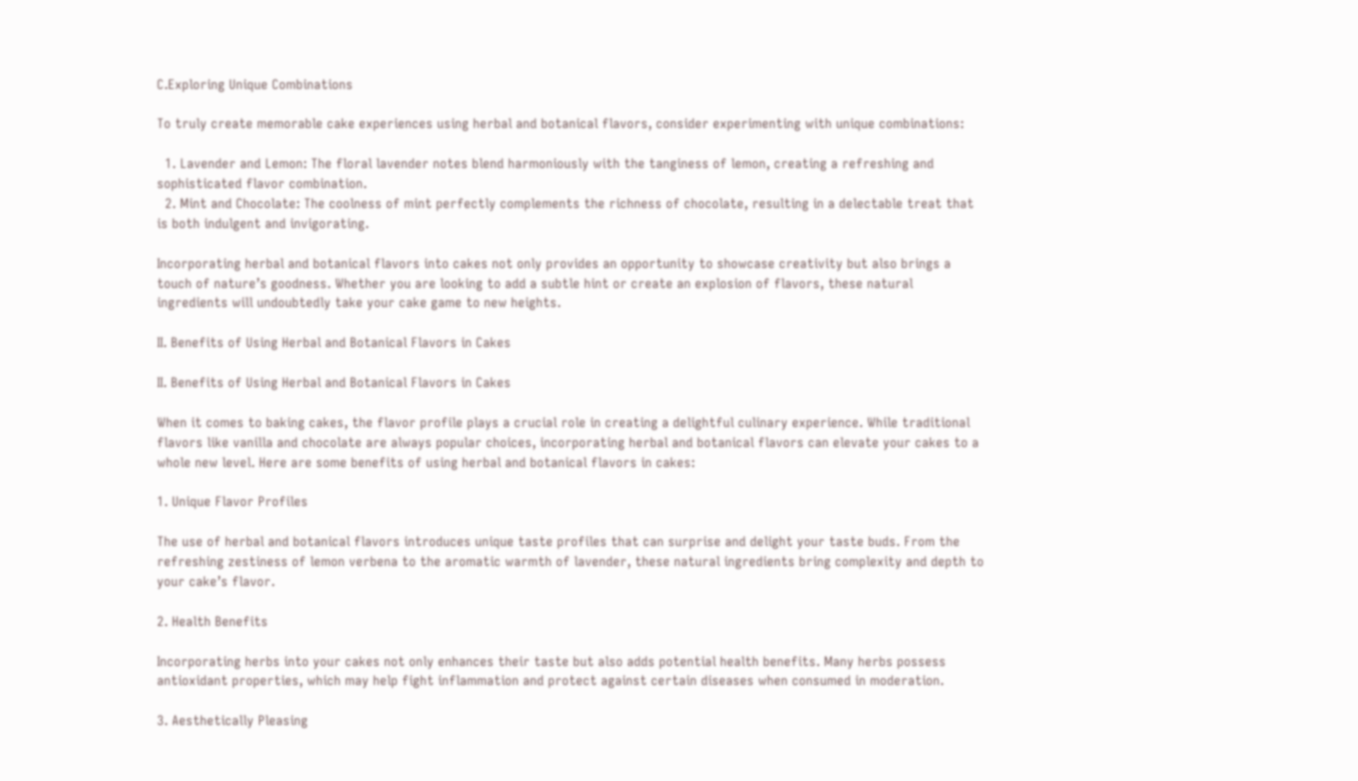C.Exploring Unique Combinations

To truly create memorable cake experiences using herbal and botanical flavors, consider experimenting with unique combinations:

  1. Lavender and Lemon: The floral lavender notes blend harmoniously with the tanginess of lemon, creating a refreshing and sophisticated flavor combination.
  2. Mint and Chocolate: The coolness of mint perfectly complements the richness of chocolate, resulting in a delectable treat that is both indulgent and invigorating.

Incorporating herbal and botanical flavors into cakes not only provides an opportunity to showcase creativity but also brings a touch of nature’s goodness. Whether you are looking to add a subtle hint or create an explosion of flavors, these natural ingredients will undoubtedly take your cake game to new heights.

II. Benefits of Using Herbal and Botanical Flavors in Cakes

II. Benefits of Using Herbal and Botanical Flavors in Cakes

When it comes to baking cakes, the flavor profile plays a crucial role in creating a delightful culinary experience. While traditional flavors like vanilla and chocolate are always popular choices, incorporating herbal and botanical flavors can elevate your cakes to a whole new level. Here are some benefits of using herbal and botanical flavors in cakes:

1. Unique Flavor Profiles

The use of herbal and botanical flavors introduces unique taste profiles that can surprise and delight your taste buds. From the refreshing zestiness of lemon verbena to the aromatic warmth of lavender, these natural ingredients bring complexity and depth to your cake’s flavor.

2. Health Benefits

Incorporating herbs into your cakes not only enhances their taste but also adds potential health benefits. Many herbs possess antioxidant properties, which may help fight inflammation and protect against certain diseases when consumed in moderation.

3. Aesthetically Pleasing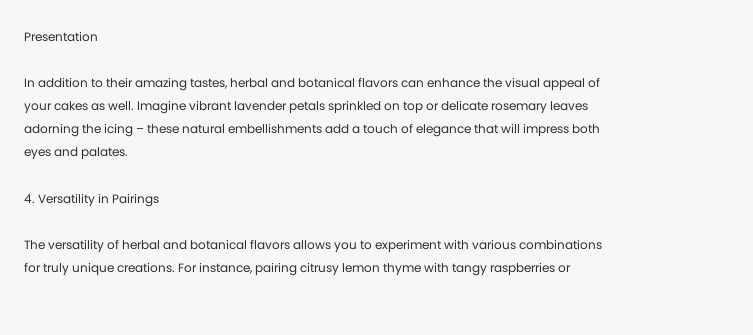Presentation

In addition to their amazing tastes, herbal and botanical flavors can enhance the visual appeal of your cakes as well. Imagine vibrant lavender petals sprinkled on top or delicate rosemary leaves adorning the icing – these natural embellishments add a touch of elegance that will impress both eyes and palates.

4. Versatility in Pairings

The versatility of herbal and botanical flavors allows you to experiment with various combinations for truly unique creations. For instance, pairing citrusy lemon thyme with tangy raspberries or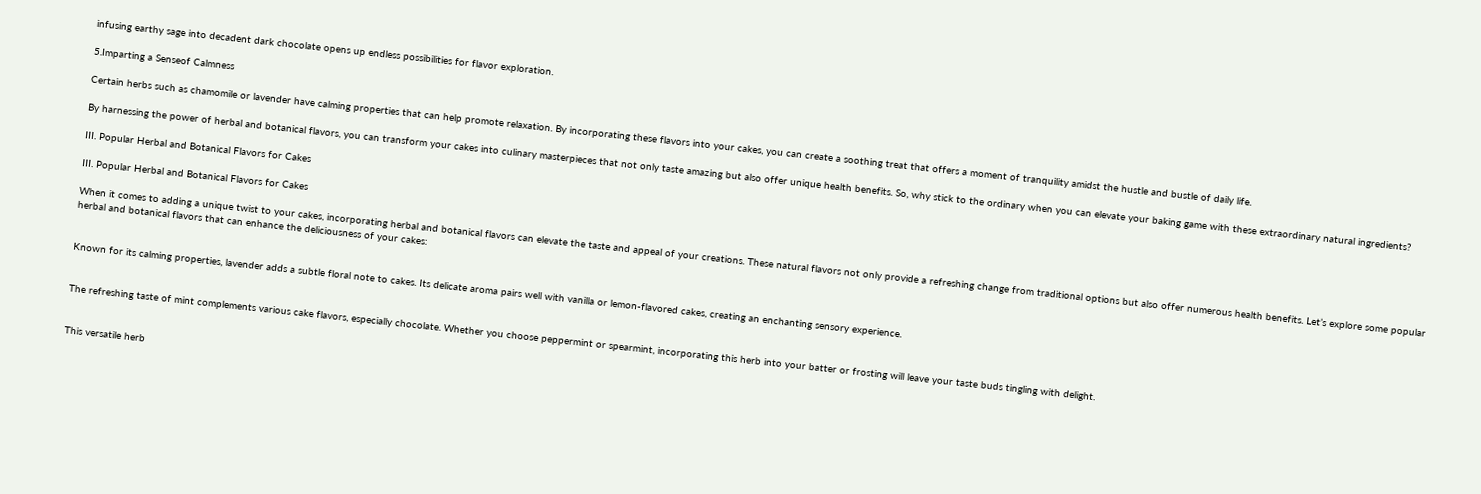infusing earthy sage into decadent dark chocolate opens up endless possibilities for flavor exploration.

5.Imparting a Senseof Calmness

Certain herbs such as chamomile or lavender have calming properties that can help promote relaxation. By incorporating these flavors into your cakes, you can create a soothing treat that offers a moment of tranquility amidst the hustle and bustle of daily life.

By harnessing the power of herbal and botanical flavors, you can transform your cakes into culinary masterpieces that not only taste amazing but also offer unique health benefits. So, why stick to the ordinary when you can elevate your baking game with these extraordinary natural ingredients?

III. Popular Herbal and Botanical Flavors for Cakes

III. Popular Herbal and Botanical Flavors for Cakes

When it comes to adding a unique twist to your cakes, incorporating herbal and botanical flavors can elevate the taste and appeal of your creations. These natural flavors not only provide a refreshing change from traditional options but also offer numerous health benefits. Let’s explore some popular herbal and botanical flavors that can enhance the deliciousness of your cakes:


Known for its calming properties, lavender adds a subtle floral note to cakes. Its delicate aroma pairs well with vanilla or lemon-flavored cakes, creating an enchanting sensory experience.


The refreshing taste of mint complements various cake flavors, especially chocolate. Whether you choose peppermint or spearmint, incorporating this herb into your batter or frosting will leave your taste buds tingling with delight.


This versatile herb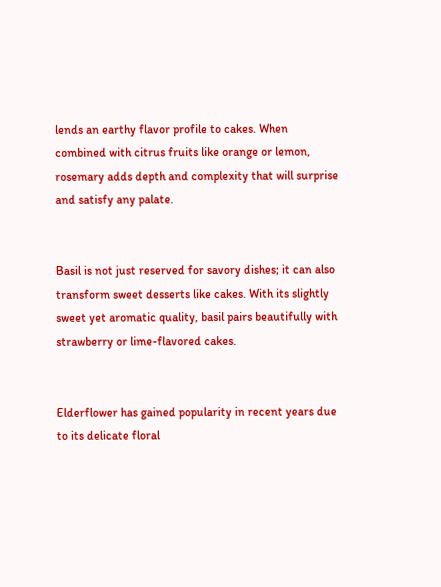lends an earthy flavor profile to cakes. When combined with citrus fruits like orange or lemon, rosemary adds depth and complexity that will surprise and satisfy any palate.


Basil is not just reserved for savory dishes; it can also transform sweet desserts like cakes. With its slightly sweet yet aromatic quality, basil pairs beautifully with strawberry or lime-flavored cakes.


Elderflower has gained popularity in recent years due to its delicate floral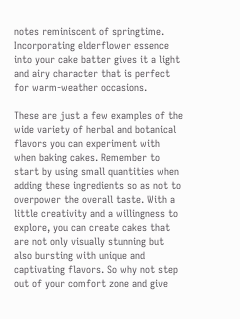notes reminiscent of springtime. Incorporating elderflower essence into your cake batter gives it a light and airy character that is perfect for warm-weather occasions.

These are just a few examples of the wide variety of herbal and botanical flavors you can experiment with when baking cakes. Remember to start by using small quantities when adding these ingredients so as not to overpower the overall taste. With a little creativity and a willingness to explore, you can create cakes that are not only visually stunning but also bursting with unique and captivating flavors. So why not step out of your comfort zone and give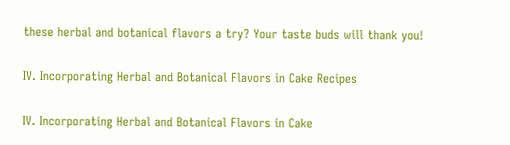these herbal and botanical flavors a try? Your taste buds will thank you!

IV. Incorporating Herbal and Botanical Flavors in Cake Recipes

IV. Incorporating Herbal and Botanical Flavors in Cake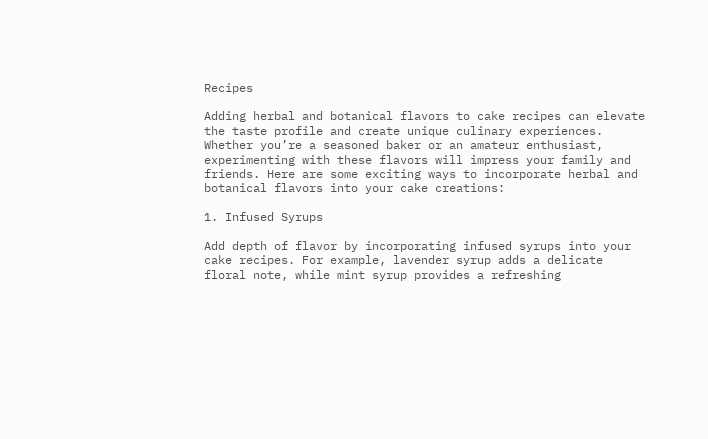Recipes

Adding herbal and botanical flavors to cake recipes can elevate the taste profile and create unique culinary experiences. Whether you’re a seasoned baker or an amateur enthusiast, experimenting with these flavors will impress your family and friends. Here are some exciting ways to incorporate herbal and botanical flavors into your cake creations:

1. Infused Syrups

Add depth of flavor by incorporating infused syrups into your cake recipes. For example, lavender syrup adds a delicate floral note, while mint syrup provides a refreshing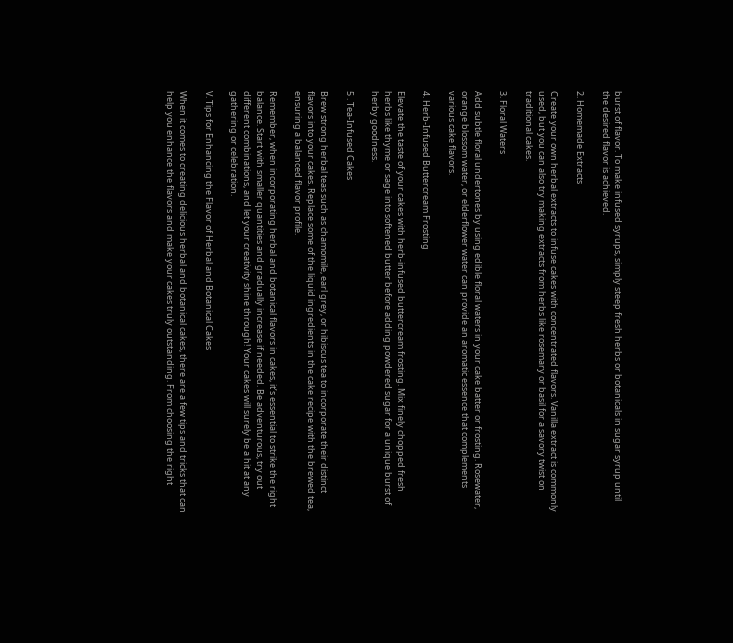burst of flavor. To make infused syrups, simply steep fresh herbs or botanicals in sugar syrup until the desired flavor is achieved.

2. Homemade Extracts

Create your own herbal extracts to infuse cakes with concentrated flavors. Vanilla extract is commonly used, but you can also try making extracts from herbs like rosemary or basil for a savory twist on traditional cakes.

3. Floral Waters

Add subtle floral undertones by using edible floral waters in your cake batter or frosting. Rosewater, orange blossom water, or elderflower water can provide an aromatic essence that complements various cake flavors.

4. Herb-Infused Buttercream Frosting

Elevate the taste of your cakes with herb-infused buttercream frosting. Mix finely chopped fresh herbs like thyme or sage into softened butter before adding powdered sugar for a unique burst of herby goodness.

5 . Tea-Infused Cakes

Brew strong herbal teas such as chamomile, earl grey, or hibiscus tea to incorporate their distinct flavors into your cakes. Replace some of the liquid ingredients in the cake recipe with the brewed tea, ensuring a balanced flavor profile.

Remember, when incorporating herbal and botanical flavors in cakes, it’s essential to strike the right balance. Start with smaller quantities and gradually increase if needed. Be adventurous, try out different combinations, and let your creativity shine through! Your cakes will surely be a hit at any gathering or celebration.

V. Tips for Enhancing the Flavor of Herbal and Botanical Cakes

When it comes to creating delicious herbal and botanical cakes, there are a few tips and tricks that can help you enhance the flavors and make your cakes truly outstanding. From choosing the right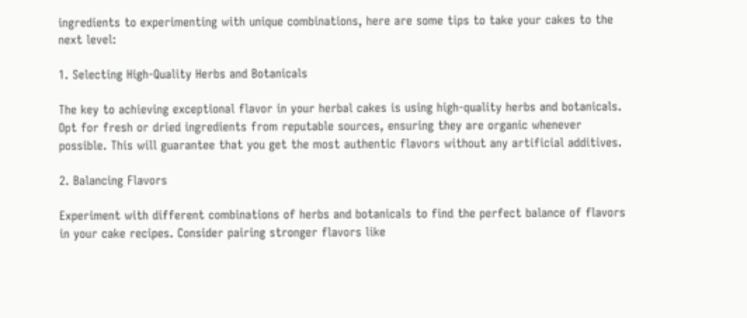ingredients to experimenting with unique combinations, here are some tips to take your cakes to the next level:

1. Selecting High-Quality Herbs and Botanicals

The key to achieving exceptional flavor in your herbal cakes is using high-quality herbs and botanicals. Opt for fresh or dried ingredients from reputable sources, ensuring they are organic whenever possible. This will guarantee that you get the most authentic flavors without any artificial additives.

2. Balancing Flavors

Experiment with different combinations of herbs and botanicals to find the perfect balance of flavors in your cake recipes. Consider pairing stronger flavors like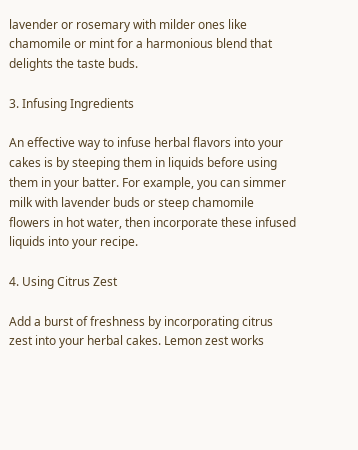lavender or rosemary with milder ones like chamomile or mint for a harmonious blend that delights the taste buds.

3. Infusing Ingredients

An effective way to infuse herbal flavors into your cakes is by steeping them in liquids before using them in your batter. For example, you can simmer milk with lavender buds or steep chamomile flowers in hot water, then incorporate these infused liquids into your recipe.

4. Using Citrus Zest

Add a burst of freshness by incorporating citrus zest into your herbal cakes. Lemon zest works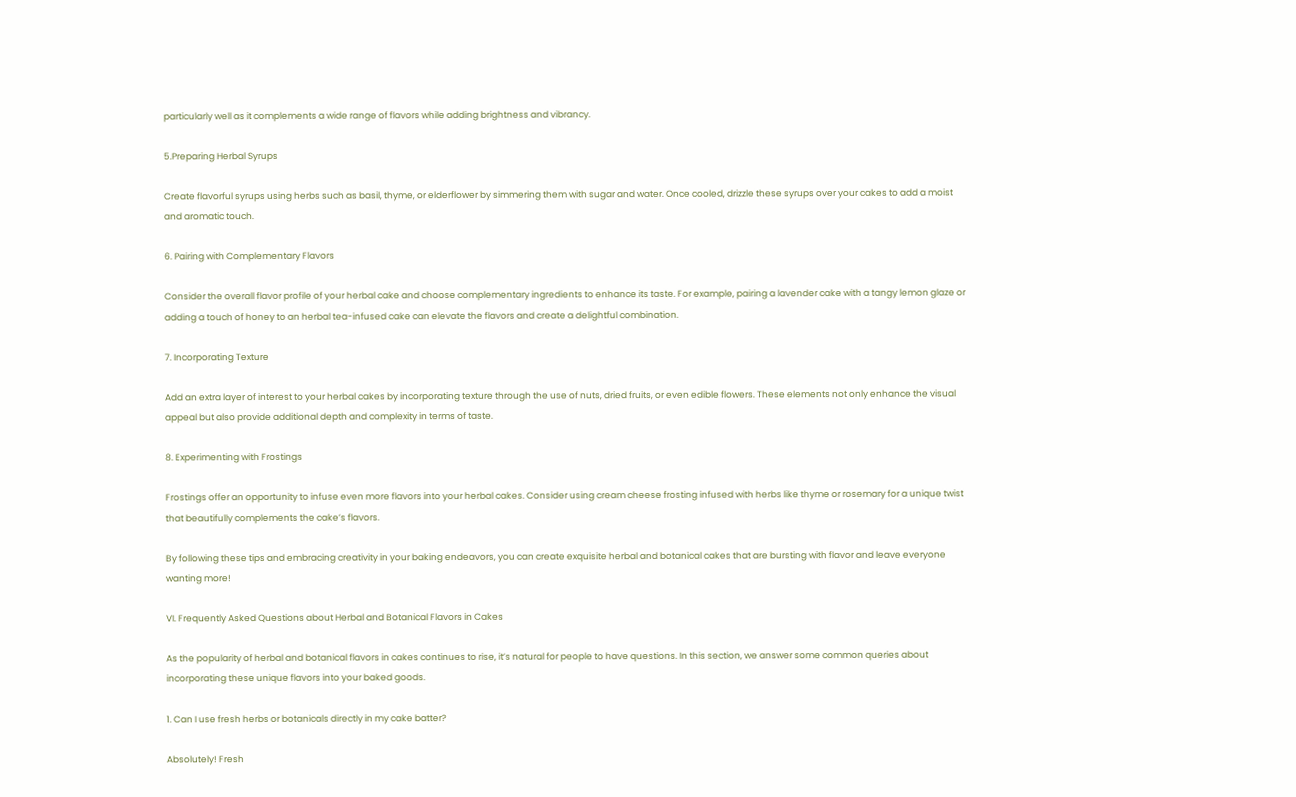particularly well as it complements a wide range of flavors while adding brightness and vibrancy.

5.Preparing Herbal Syrups

Create flavorful syrups using herbs such as basil, thyme, or elderflower by simmering them with sugar and water. Once cooled, drizzle these syrups over your cakes to add a moist and aromatic touch.

6. Pairing with Complementary Flavors

Consider the overall flavor profile of your herbal cake and choose complementary ingredients to enhance its taste. For example, pairing a lavender cake with a tangy lemon glaze or adding a touch of honey to an herbal tea-infused cake can elevate the flavors and create a delightful combination.

7. Incorporating Texture

Add an extra layer of interest to your herbal cakes by incorporating texture through the use of nuts, dried fruits, or even edible flowers. These elements not only enhance the visual appeal but also provide additional depth and complexity in terms of taste.

8. Experimenting with Frostings

Frostings offer an opportunity to infuse even more flavors into your herbal cakes. Consider using cream cheese frosting infused with herbs like thyme or rosemary for a unique twist that beautifully complements the cake’s flavors.

By following these tips and embracing creativity in your baking endeavors, you can create exquisite herbal and botanical cakes that are bursting with flavor and leave everyone wanting more!

VI. Frequently Asked Questions about Herbal and Botanical Flavors in Cakes

As the popularity of herbal and botanical flavors in cakes continues to rise, it’s natural for people to have questions. In this section, we answer some common queries about incorporating these unique flavors into your baked goods.

1. Can I use fresh herbs or botanicals directly in my cake batter?

Absolutely! Fresh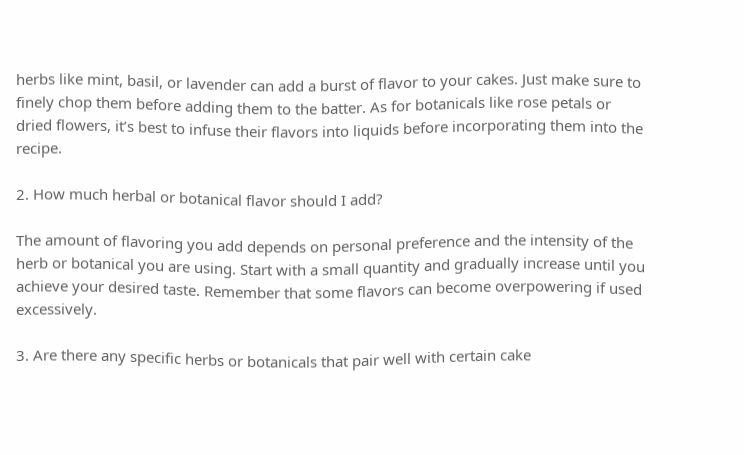herbs like mint, basil, or lavender can add a burst of flavor to your cakes. Just make sure to finely chop them before adding them to the batter. As for botanicals like rose petals or dried flowers, it’s best to infuse their flavors into liquids before incorporating them into the recipe.

2. How much herbal or botanical flavor should I add?

The amount of flavoring you add depends on personal preference and the intensity of the herb or botanical you are using. Start with a small quantity and gradually increase until you achieve your desired taste. Remember that some flavors can become overpowering if used excessively.

3. Are there any specific herbs or botanicals that pair well with certain cake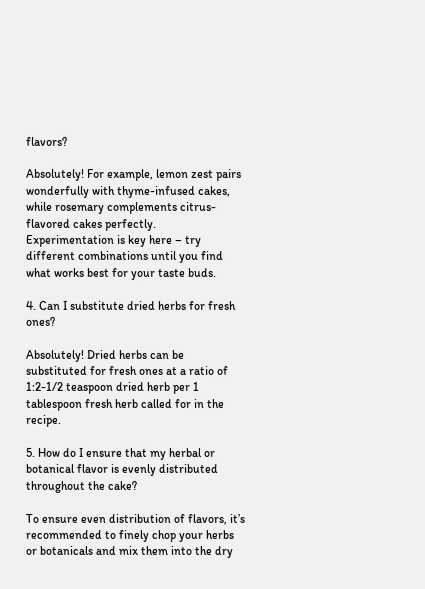flavors?

Absolutely! For example, lemon zest pairs wonderfully with thyme-infused cakes, while rosemary complements citrus-flavored cakes perfectly. Experimentation is key here – try different combinations until you find what works best for your taste buds.

4. Can I substitute dried herbs for fresh ones?

Absolutely! Dried herbs can be substituted for fresh ones at a ratio of 1:2-1/2 teaspoon dried herb per 1 tablespoon fresh herb called for in the recipe.

5. How do I ensure that my herbal or botanical flavor is evenly distributed throughout the cake?

To ensure even distribution of flavors, it’s recommended to finely chop your herbs or botanicals and mix them into the dry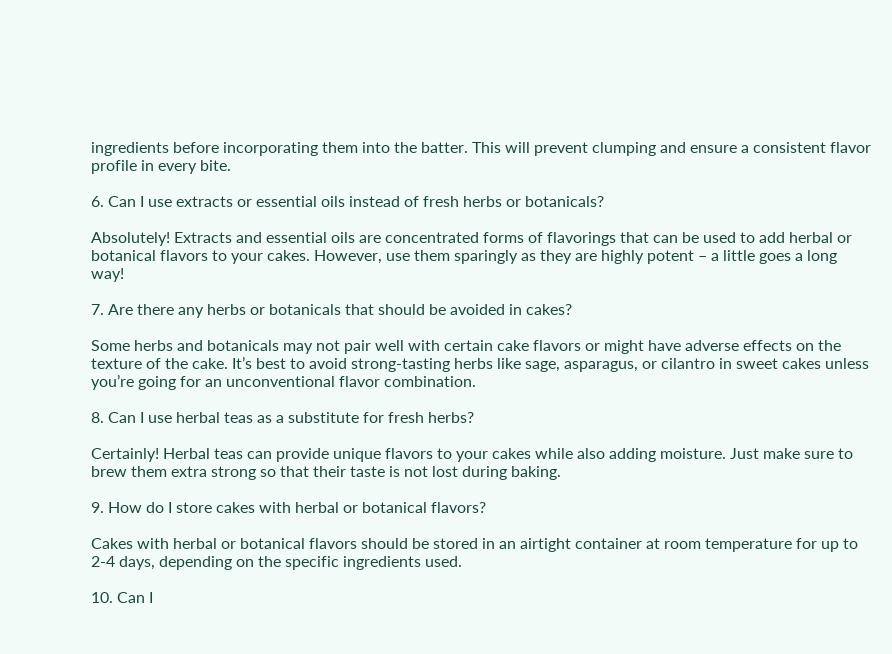ingredients before incorporating them into the batter. This will prevent clumping and ensure a consistent flavor profile in every bite.

6. Can I use extracts or essential oils instead of fresh herbs or botanicals?

Absolutely! Extracts and essential oils are concentrated forms of flavorings that can be used to add herbal or botanical flavors to your cakes. However, use them sparingly as they are highly potent – a little goes a long way!

7. Are there any herbs or botanicals that should be avoided in cakes?

Some herbs and botanicals may not pair well with certain cake flavors or might have adverse effects on the texture of the cake. It’s best to avoid strong-tasting herbs like sage, asparagus, or cilantro in sweet cakes unless you’re going for an unconventional flavor combination.

8. Can I use herbal teas as a substitute for fresh herbs?

Certainly! Herbal teas can provide unique flavors to your cakes while also adding moisture. Just make sure to brew them extra strong so that their taste is not lost during baking.

9. How do I store cakes with herbal or botanical flavors?

Cakes with herbal or botanical flavors should be stored in an airtight container at room temperature for up to 2-4 days, depending on the specific ingredients used.

10. Can I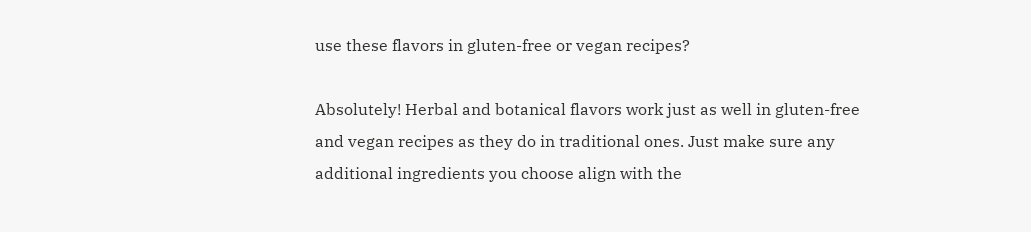use these flavors in gluten-free or vegan recipes?

Absolutely! Herbal and botanical flavors work just as well in gluten-free and vegan recipes as they do in traditional ones. Just make sure any additional ingredients you choose align with the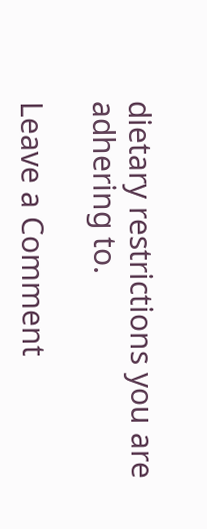dietary restrictions you are adhering to.

Leave a Comment